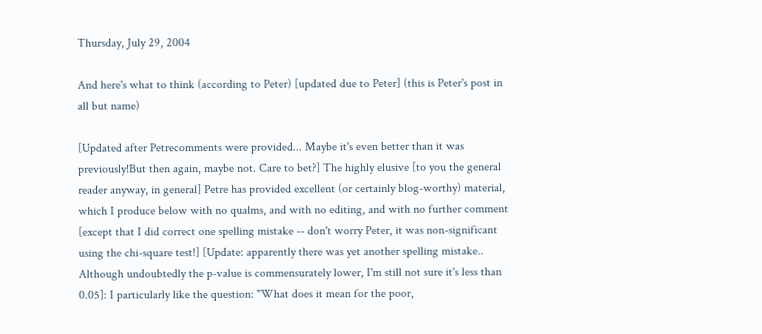Thursday, July 29, 2004

And here's what to think (according to Peter) [updated due to Peter] (this is Peter's post in all but name)

[Updated after Petrecomments were provided... Maybe it's even better than it was previously!But then again, maybe not. Care to bet?] The highly elusive [to you the general reader anyway, in general] Petre has provided excellent (or certainly blog-worthy) material, which I produce below with no qualms, and with no editing, and with no further comment [except that I did correct one spelling mistake -- don't worry Peter, it was non-significant using the chi-square test!] [Update: apparently there was yet another spelling mistake.. Although undoubtedly the p-value is commensurately lower, I'm still not sure it's less than 0.05]: I particularly like the question: "What does it mean for the poor,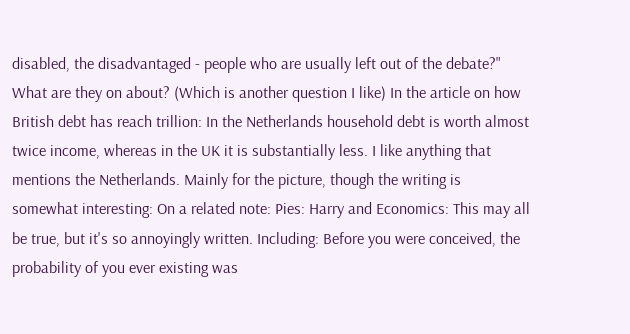disabled, the disadvantaged - people who are usually left out of the debate?" What are they on about? (Which is another question I like) In the article on how British debt has reach trillion: In the Netherlands household debt is worth almost twice income, whereas in the UK it is substantially less. I like anything that mentions the Netherlands. Mainly for the picture, though the writing is somewhat interesting: On a related note: Pies: Harry and Economics: This may all be true, but it's so annoyingly written. Including: Before you were conceived, the probability of you ever existing was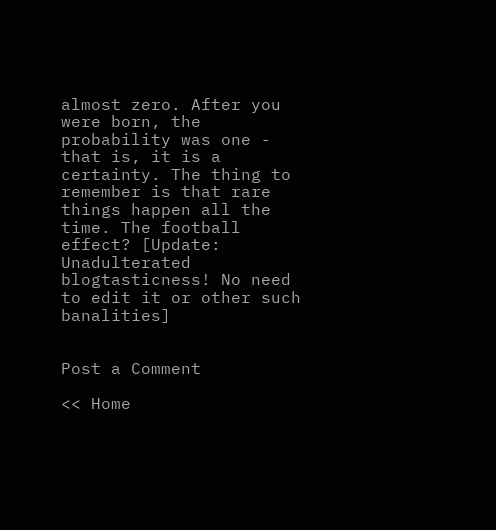almost zero. After you were born, the probability was one - that is, it is a certainty. The thing to remember is that rare things happen all the time. The football effect? [Update: Unadulterated blogtasticness! No need to edit it or other such banalities]


Post a Comment

<< Home